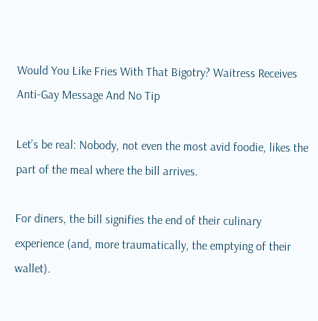Would You Like Fries With That Bigotry? Waitress Receives Anti-Gay Message And No Tip

Let’s be real: Nobody, not even the most avid foodie, likes the part of the meal where the bill arrives.

For diners, the bill signifies the end of their culinary experience (and, more traumatically, the emptying of their wallet).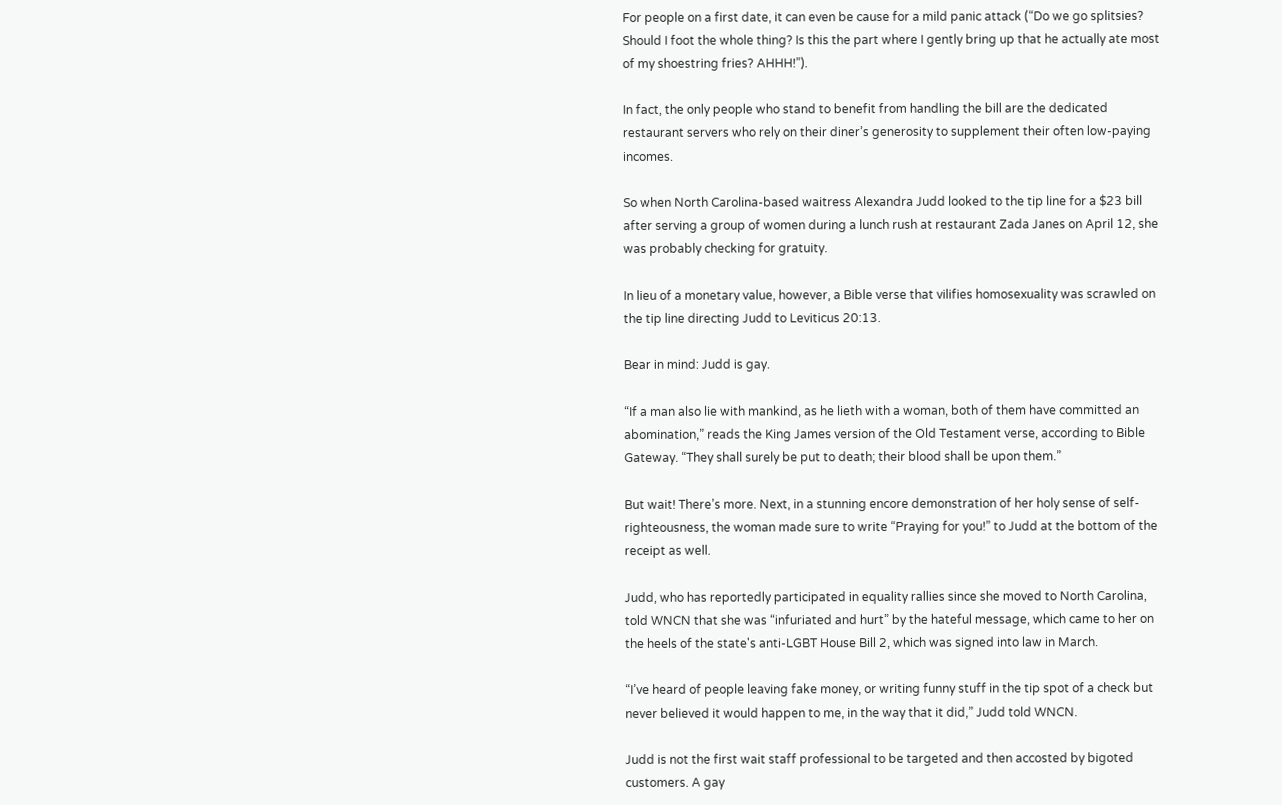For people on a first date, it can even be cause for a mild panic attack (“Do we go splitsies? Should I foot the whole thing? Is this the part where I gently bring up that he actually ate most of my shoestring fries? AHHH!”).

In fact, the only people who stand to benefit from handling the bill are the dedicated restaurant servers who rely on their diner’s generosity to supplement their often low-paying incomes.

So when North Carolina-based waitress Alexandra Judd looked to the tip line for a $23 bill after serving a group of women during a lunch rush at restaurant Zada Janes on April 12, she was probably checking for gratuity.

In lieu of a monetary value, however, a Bible verse that vilifies homosexuality was scrawled on the tip line directing Judd to Leviticus 20:13.

Bear in mind: Judd is gay.

“If a man also lie with mankind, as he lieth with a woman, both of them have committed an abomination,” reads the King James version of the Old Testament verse, according to Bible Gateway. “They shall surely be put to death; their blood shall be upon them.”

But wait! There’s more. Next, in a stunning encore demonstration of her holy sense of self-righteousness, the woman made sure to write “Praying for you!” to Judd at the bottom of the receipt as well.

Judd, who has reportedly participated in equality rallies since she moved to North Carolina, told WNCN that she was “infuriated and hurt” by the hateful message, which came to her on the heels of the state's anti-LGBT House Bill 2, which was signed into law in March.

“I’ve heard of people leaving fake money, or writing funny stuff in the tip spot of a check but never believed it would happen to me, in the way that it did,” Judd told WNCN.

Judd is not the first wait staff professional to be targeted and then accosted by bigoted customers. A gay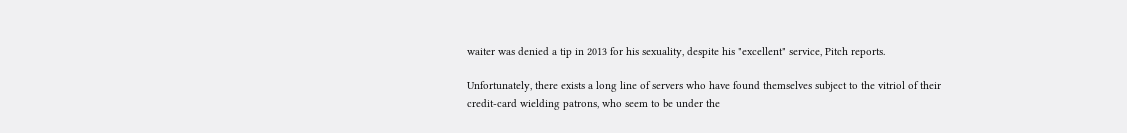waiter was denied a tip in 2013 for his sexuality, despite his "excellent" service, Pitch reports.

Unfortunately, there exists a long line of servers who have found themselves subject to the vitriol of their credit-card wielding patrons, who seem to be under the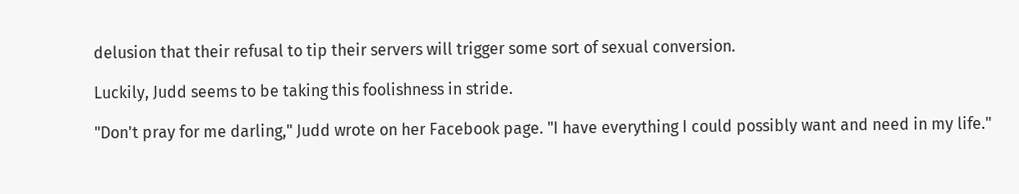delusion that their refusal to tip their servers will trigger some sort of sexual conversion.

Luckily, Judd seems to be taking this foolishness in stride.

"Don't pray for me darling," Judd wrote on her Facebook page. "I have everything I could possibly want and need in my life."